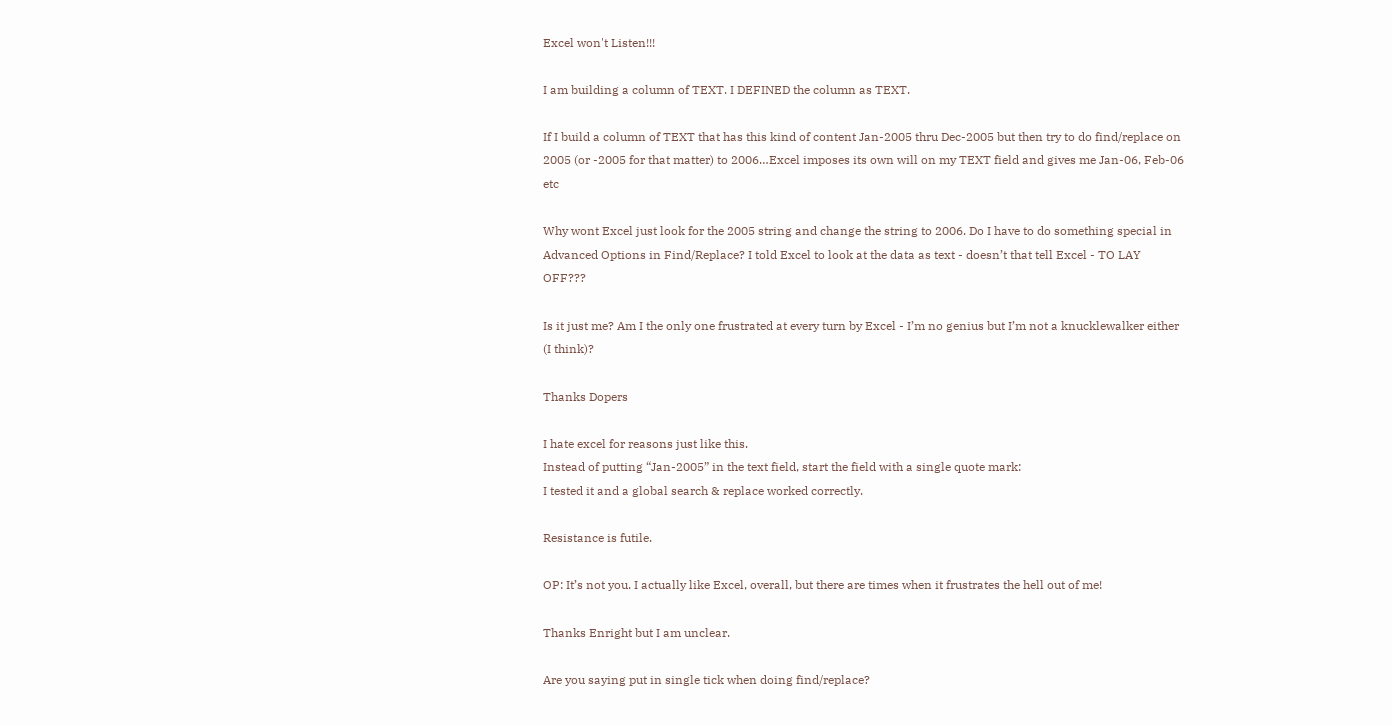Excel won't Listen!!!

I am building a column of TEXT. I DEFINED the column as TEXT.

If I build a column of TEXT that has this kind of content Jan-2005 thru Dec-2005 but then try to do find/replace on 2005 (or -2005 for that matter) to 2006…Excel imposes its own will on my TEXT field and gives me Jan-06, Feb-06 etc

Why wont Excel just look for the 2005 string and change the string to 2006. Do I have to do something special in Advanced Options in Find/Replace? I told Excel to look at the data as text - doesn’t that tell Excel - TO LAY OFF???

Is it just me? Am I the only one frustrated at every turn by Excel - I’m no genius but I’m not a knucklewalker either (I think)?

Thanks Dopers

I hate excel for reasons just like this.
Instead of putting “Jan-2005” in the text field, start the field with a single quote mark:
I tested it and a global search & replace worked correctly.

Resistance is futile.

OP: It’s not you. I actually like Excel, overall, but there are times when it frustrates the hell out of me!

Thanks Enright but I am unclear.

Are you saying put in single tick when doing find/replace?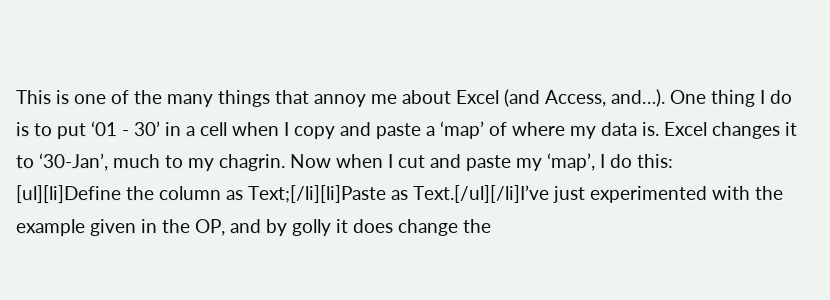This is one of the many things that annoy me about Excel (and Access, and…). One thing I do is to put ‘01 - 30’ in a cell when I copy and paste a ‘map’ of where my data is. Excel changes it to ‘30-Jan’, much to my chagrin. Now when I cut and paste my ‘map’, I do this:
[ul][li]Define the column as Text;[/li][li]Paste as Text.[/ul][/li]I’ve just experimented with the example given in the OP, and by golly it does change the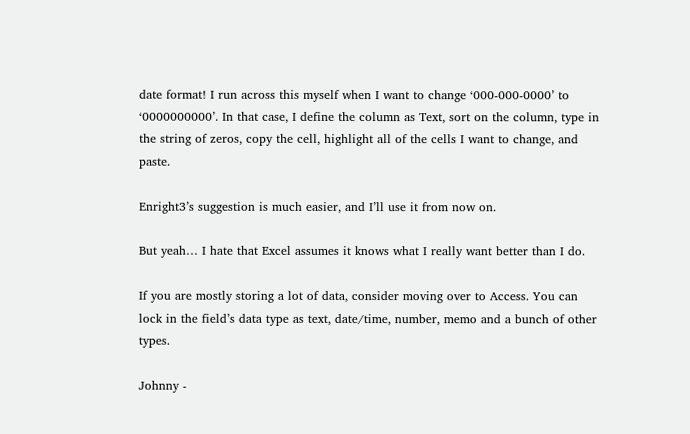date format! I run across this myself when I want to change ‘000-000-0000’ to ‘0000000000’. In that case, I define the column as Text, sort on the column, type in the string of zeros, copy the cell, highlight all of the cells I want to change, and paste.

Enright3’s suggestion is much easier, and I’ll use it from now on.

But yeah… I hate that Excel assumes it knows what I really want better than I do.

If you are mostly storing a lot of data, consider moving over to Access. You can lock in the field’s data type as text, date/time, number, memo and a bunch of other types.

Johnny -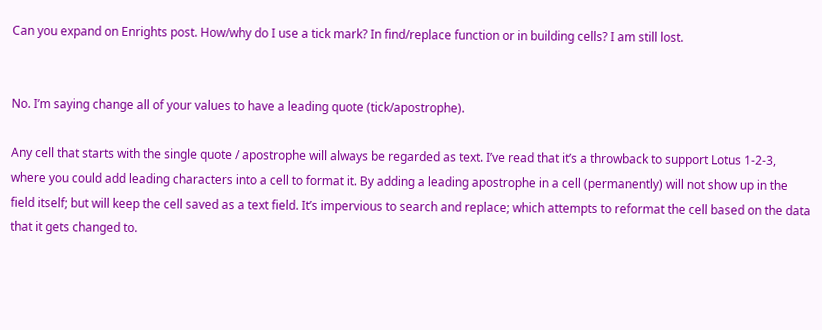Can you expand on Enrights post. How/why do I use a tick mark? In find/replace function or in building cells? I am still lost.


No. I’m saying change all of your values to have a leading quote (tick/apostrophe).

Any cell that starts with the single quote / apostrophe will always be regarded as text. I’ve read that it’s a throwback to support Lotus 1-2-3, where you could add leading characters into a cell to format it. By adding a leading apostrophe in a cell (permanently) will not show up in the field itself; but will keep the cell saved as a text field. It’s impervious to search and replace; which attempts to reformat the cell based on the data that it gets changed to.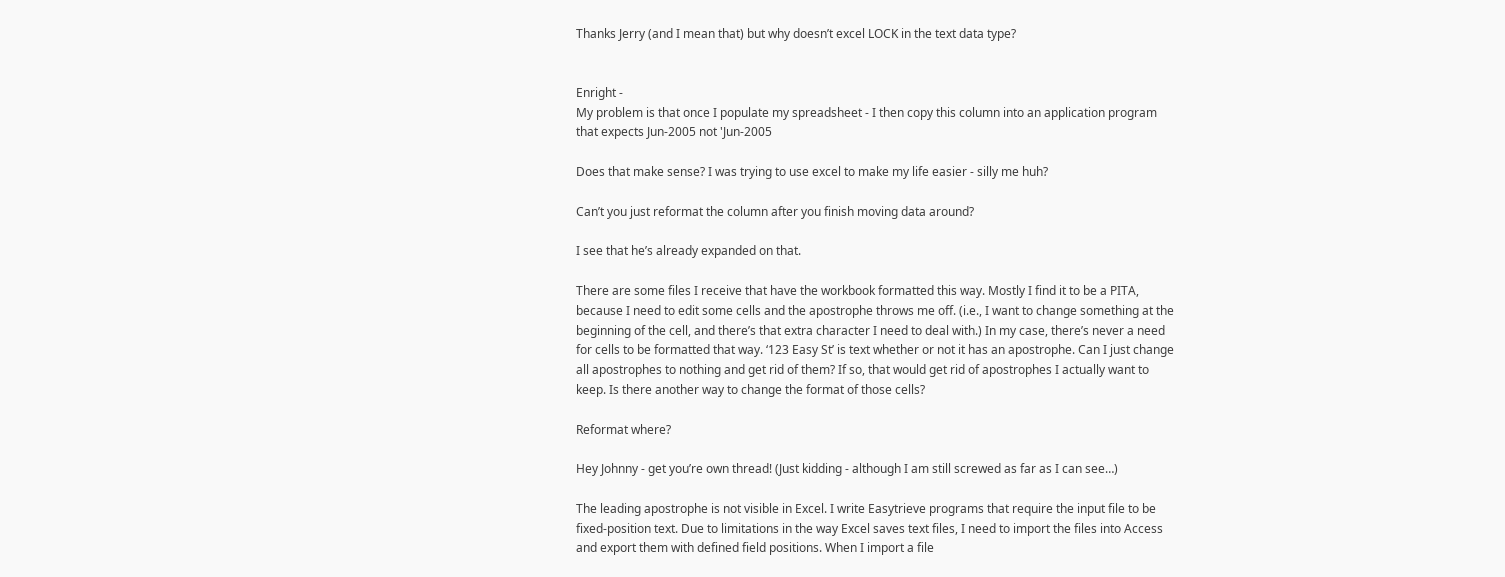Thanks Jerry (and I mean that) but why doesn’t excel LOCK in the text data type?


Enright -
My problem is that once I populate my spreadsheet - I then copy this column into an application program that expects Jun-2005 not 'Jun-2005

Does that make sense? I was trying to use excel to make my life easier - silly me huh?

Can’t you just reformat the column after you finish moving data around?

I see that he’s already expanded on that.

There are some files I receive that have the workbook formatted this way. Mostly I find it to be a PITA, because I need to edit some cells and the apostrophe throws me off. (i.e., I want to change something at the beginning of the cell, and there’s that extra character I need to deal with.) In my case, there’s never a need for cells to be formatted that way. ‘123 Easy St’ is text whether or not it has an apostrophe. Can I just change all apostrophes to nothing and get rid of them? If so, that would get rid of apostrophes I actually want to keep. Is there another way to change the format of those cells?

Reformat where?

Hey Johnny - get you’re own thread! (Just kidding - although I am still screwed as far as I can see…)

The leading apostrophe is not visible in Excel. I write Easytrieve programs that require the input file to be fixed-position text. Due to limitations in the way Excel saves text files, I need to import the files into Access and export them with defined field positions. When I import a file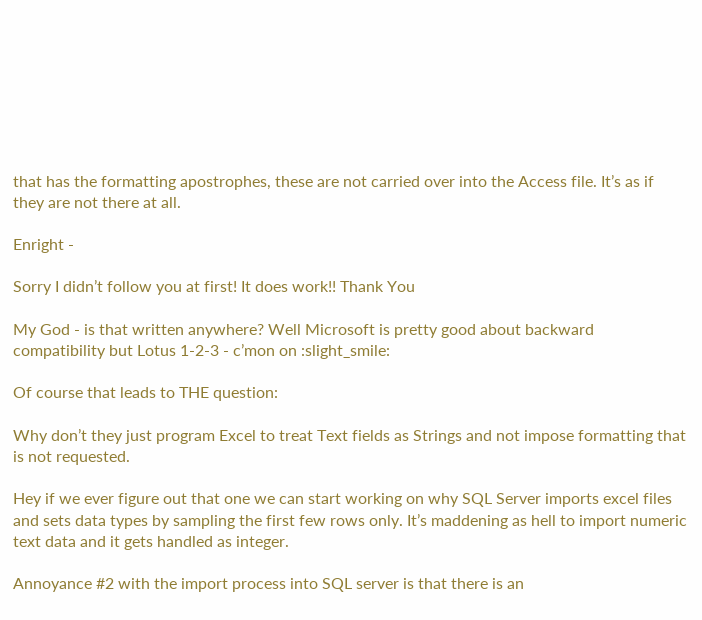that has the formatting apostrophes, these are not carried over into the Access file. It’s as if they are not there at all.

Enright -

Sorry I didn’t follow you at first! It does work!! Thank You

My God - is that written anywhere? Well Microsoft is pretty good about backward compatibility but Lotus 1-2-3 - c’mon on :slight_smile:

Of course that leads to THE question:

Why don’t they just program Excel to treat Text fields as Strings and not impose formatting that is not requested.

Hey if we ever figure out that one we can start working on why SQL Server imports excel files and sets data types by sampling the first few rows only. It’s maddening as hell to import numeric text data and it gets handled as integer.

Annoyance #2 with the import process into SQL server is that there is an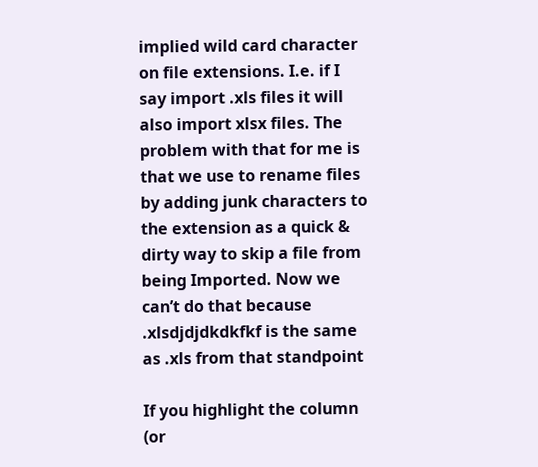implied wild card character on file extensions. I.e. if I say import .xls files it will also import xlsx files. The problem with that for me is that we use to rename files by adding junk characters to the extension as a quick & dirty way to skip a file from being Imported. Now we can’t do that because .xlsdjdjdkdkfkf is the same as .xls from that standpoint

If you highlight the column (or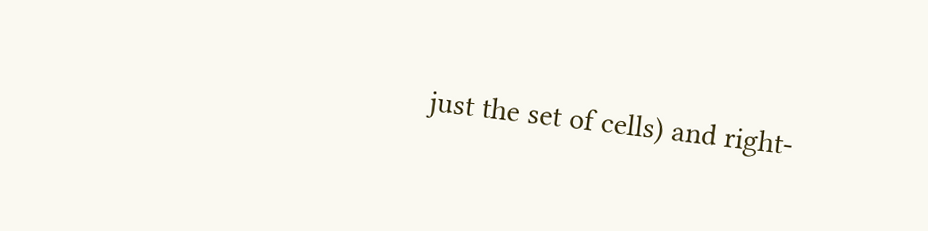just the set of cells) and right-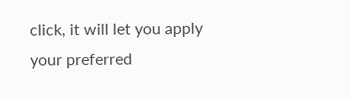click, it will let you apply your preferred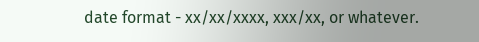date format - xx/xx/xxxx, xxx/xx, or whatever.